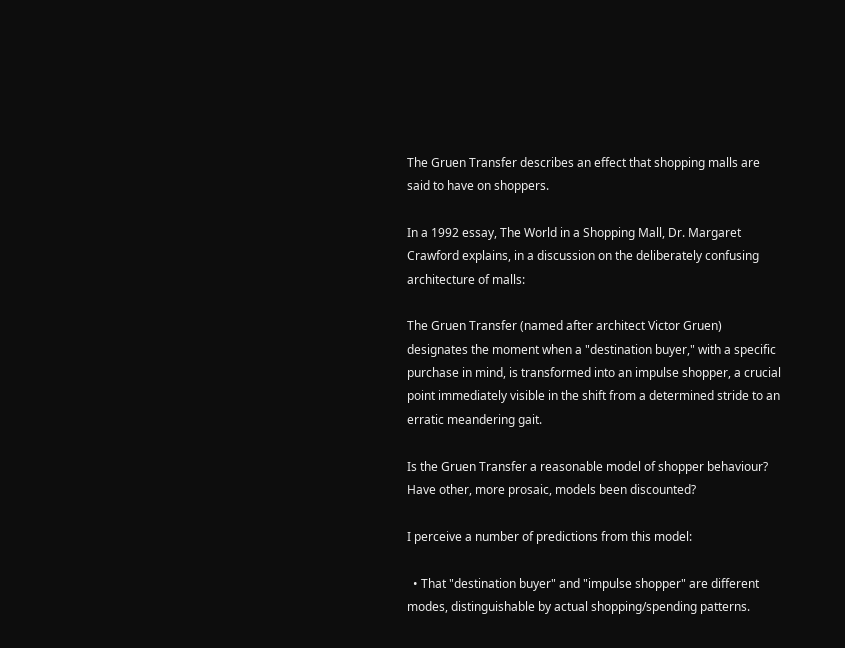The Gruen Transfer describes an effect that shopping malls are said to have on shoppers.

In a 1992 essay, The World in a Shopping Mall, Dr. Margaret Crawford explains, in a discussion on the deliberately confusing architecture of malls:

The Gruen Transfer (named after architect Victor Gruen) designates the moment when a "destination buyer," with a specific purchase in mind, is transformed into an impulse shopper, a crucial point immediately visible in the shift from a determined stride to an erratic meandering gait.

Is the Gruen Transfer a reasonable model of shopper behaviour? Have other, more prosaic, models been discounted?

I perceive a number of predictions from this model:

  • That "destination buyer" and "impulse shopper" are different modes, distinguishable by actual shopping/spending patterns.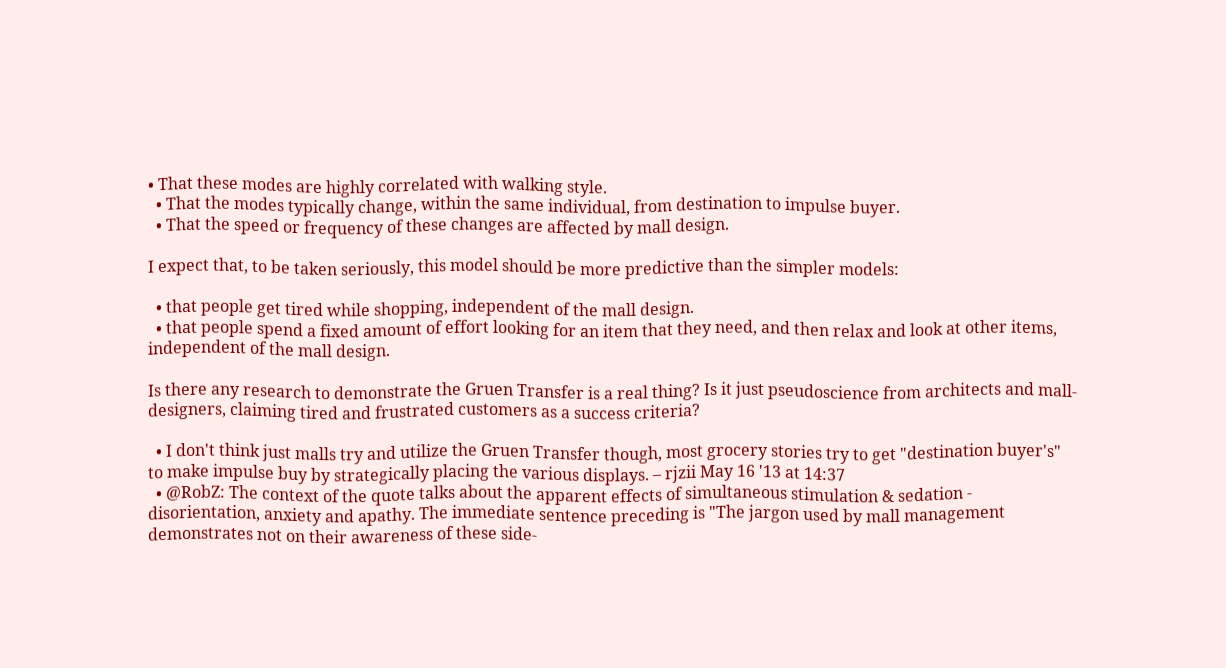• That these modes are highly correlated with walking style.
  • That the modes typically change, within the same individual, from destination to impulse buyer.
  • That the speed or frequency of these changes are affected by mall design.

I expect that, to be taken seriously, this model should be more predictive than the simpler models:

  • that people get tired while shopping, independent of the mall design.
  • that people spend a fixed amount of effort looking for an item that they need, and then relax and look at other items, independent of the mall design.

Is there any research to demonstrate the Gruen Transfer is a real thing? Is it just pseudoscience from architects and mall-designers, claiming tired and frustrated customers as a success criteria?

  • I don't think just malls try and utilize the Gruen Transfer though, most grocery stories try to get "destination buyer's" to make impulse buy by strategically placing the various displays. – rjzii May 16 '13 at 14:37
  • @RobZ: The context of the quote talks about the apparent effects of simultaneous stimulation & sedation - disorientation, anxiety and apathy. The immediate sentence preceding is "The jargon used by mall management demonstrates not on their awareness of these side-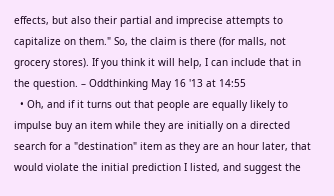effects, but also their partial and imprecise attempts to capitalize on them." So, the claim is there (for malls, not grocery stores). If you think it will help, I can include that in the question. – Oddthinking May 16 '13 at 14:55
  • Oh, and if it turns out that people are equally likely to impulse buy an item while they are initially on a directed search for a "destination" item as they are an hour later, that would violate the initial prediction I listed, and suggest the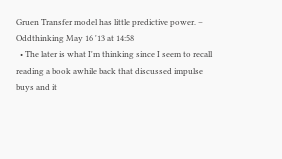Gruen Transfer model has little predictive power. – Oddthinking May 16 '13 at 14:58
  • The later is what I'm thinking since I seem to recall reading a book awhile back that discussed impulse buys and it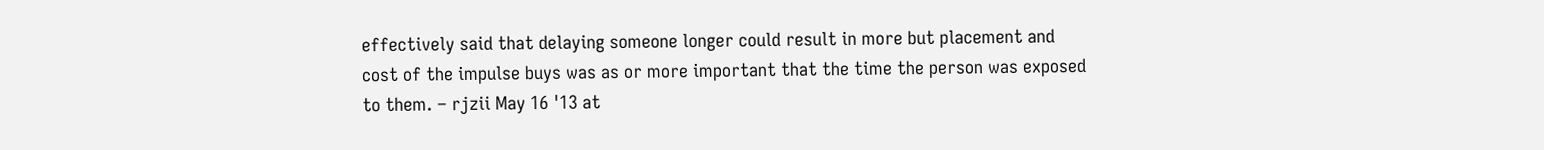effectively said that delaying someone longer could result in more but placement and cost of the impulse buys was as or more important that the time the person was exposed to them. – rjzii May 16 '13 at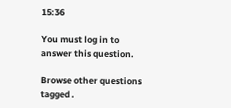15:36

You must log in to answer this question.

Browse other questions tagged .